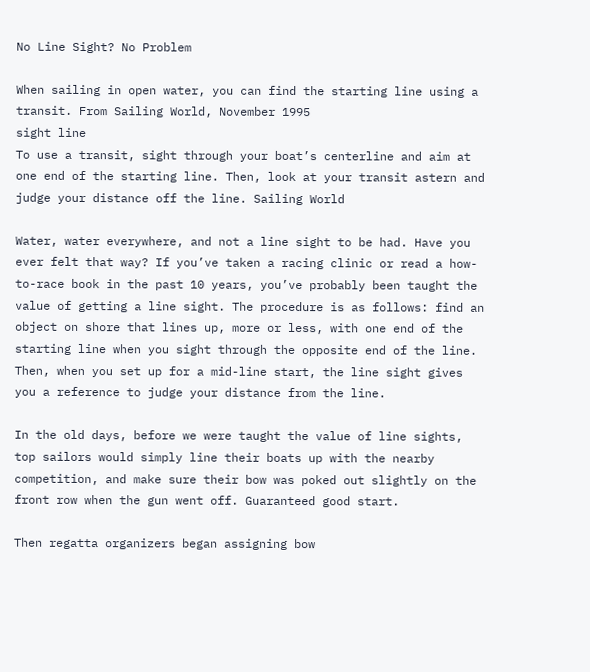No Line Sight? No Problem

When sailing in open water, you can find the starting line using a transit. From Sailing World, November 1995
sight line
To use a transit, sight through your boat’s centerline and aim at one end of the starting line. Then, look at your transit astern and judge your distance off the line. Sailing World

Water, water everywhere, and not a line sight to be had. Have you ever felt that way? If you’ve taken a racing clinic or read a how-to-race book in the past 10 years, you’ve probably been taught the value of getting a line sight. The procedure is as follows: find an object on shore that lines up, more or less, with one end of the starting line when you sight through the opposite end of the line. Then, when you set up for a mid-line start, the line sight gives you a reference to judge your distance from the line.

In the old days, before we were taught the value of line sights, top sailors would simply line their boats up with the nearby competition, and make sure their bow was poked out slightly on the front row when the gun went off. Guaranteed good start.

Then regatta organizers began assigning bow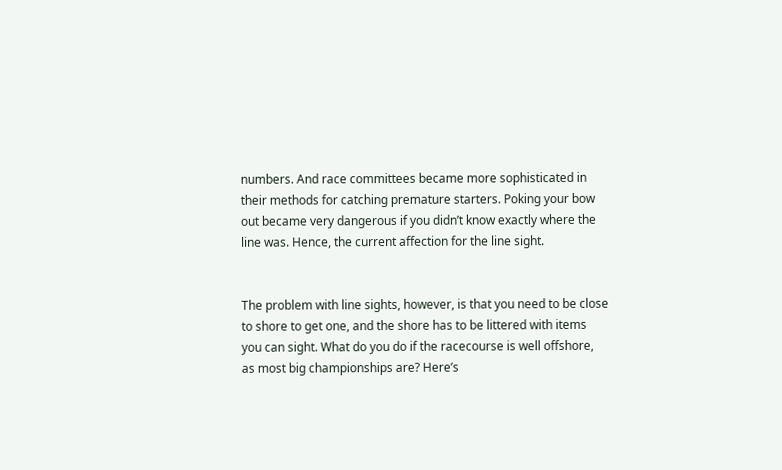numbers. And race committees became more sophisticated in their methods for catching premature starters. Poking your bow out became very dangerous if you didn’t know exactly where the line was. Hence, the current affection for the line sight.


The problem with line sights, however, is that you need to be close to shore to get one, and the shore has to be littered with items you can sight. What do you do if the racecourse is well offshore, as most big championships are? Here’s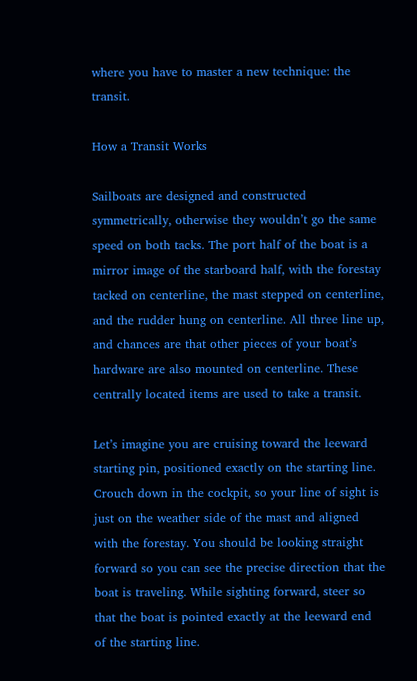where you have to master a new technique: the transit.

How a Transit Works

Sailboats are designed and constructed symmetrically, otherwise they wouldn’t go the same speed on both tacks. The port half of the boat is a mirror image of the starboard half, with the forestay tacked on centerline, the mast stepped on centerline, and the rudder hung on centerline. All three line up, and chances are that other pieces of your boat’s hardware are also mounted on centerline. These centrally located items are used to take a transit.

Let’s imagine you are cruising toward the leeward starting pin, positioned exactly on the starting line. Crouch down in the cockpit, so your line of sight is just on the weather side of the mast and aligned with the forestay. You should be looking straight forward so you can see the precise direction that the boat is traveling. While sighting forward, steer so that the boat is pointed exactly at the leeward end of the starting line.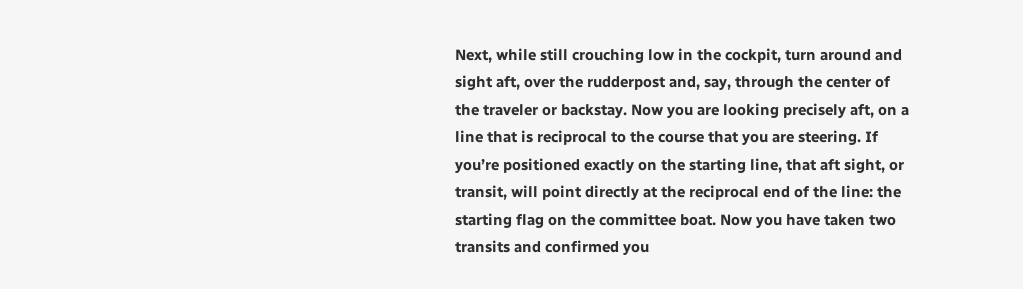Next, while still crouching low in the cockpit, turn around and sight aft, over the rudderpost and, say, through the center of the traveler or backstay. Now you are looking precisely aft, on a line that is reciprocal to the course that you are steering. If you’re positioned exactly on the starting line, that aft sight, or transit, will point directly at the reciprocal end of the line: the starting flag on the committee boat. Now you have taken two transits and confirmed you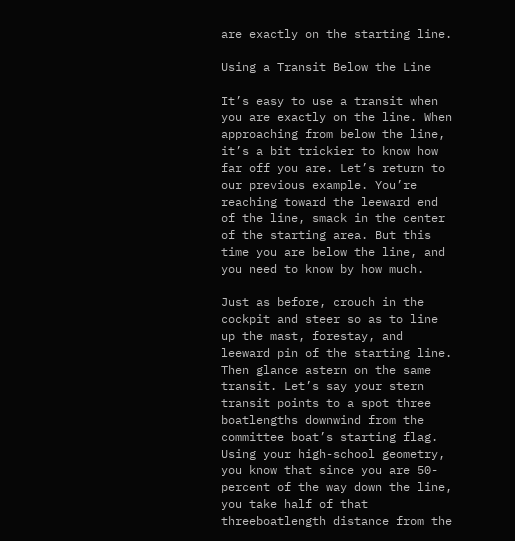are exactly on the starting line.

Using a Transit Below the Line

It’s easy to use a transit when you are exactly on the line. When approaching from below the line, it’s a bit trickier to know how far off you are. Let’s return to our previous example. You’re reaching toward the leeward end of the line, smack in the center of the starting area. But this time you are below the line, and you need to know by how much.

Just as before, crouch in the cockpit and steer so as to line up the mast, forestay, and leeward pin of the starting line. Then glance astern on the same transit. Let’s say your stern transit points to a spot three boatlengths downwind from the committee boat’s starting flag. Using your high-school geometry, you know that since you are 50-percent of the way down the line, you take half of that threeboatlength distance from the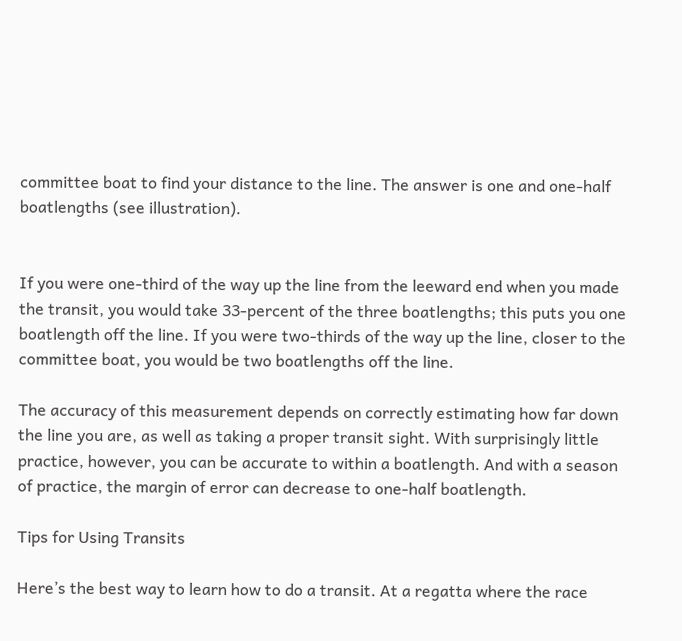committee boat to find your distance to the line. The answer is one and one-half boatlengths (see illustration).


If you were one-third of the way up the line from the leeward end when you made the transit, you would take 33-percent of the three boatlengths; this puts you one boatlength off the line. If you were two-thirds of the way up the line, closer to the committee boat, you would be two boatlengths off the line.

The accuracy of this measurement depends on correctly estimating how far down the line you are, as well as taking a proper transit sight. With surprisingly little practice, however, you can be accurate to within a boatlength. And with a season of practice, the margin of error can decrease to one-half boatlength.

Tips for Using Transits

Here’s the best way to learn how to do a transit. At a regatta where the race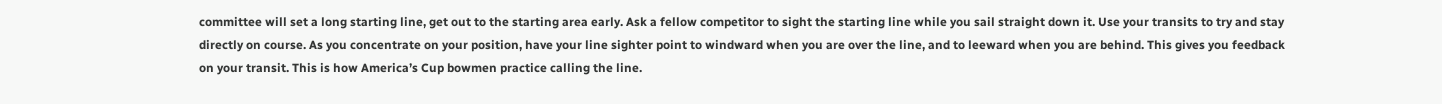committee will set a long starting line, get out to the starting area early. Ask a fellow competitor to sight the starting line while you sail straight down it. Use your transits to try and stay directly on course. As you concentrate on your position, have your line sighter point to windward when you are over the line, and to leeward when you are behind. This gives you feedback on your transit. This is how America’s Cup bowmen practice calling the line.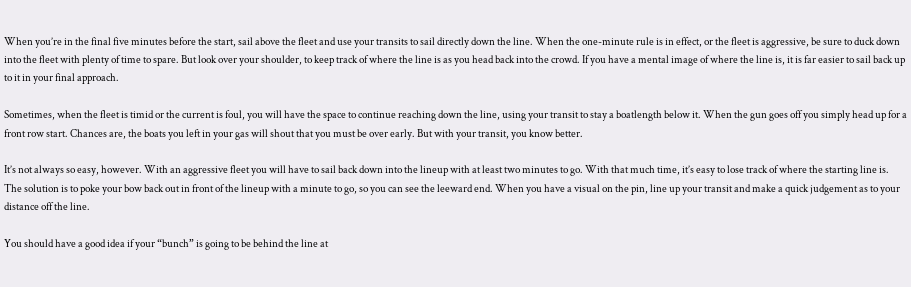When you’re in the final five minutes before the start, sail above the fleet and use your transits to sail directly down the line. When the one-minute rule is in effect, or the fleet is aggressive, be sure to duck down into the fleet with plenty of time to spare. But look over your shoulder, to keep track of where the line is as you head back into the crowd. If you have a mental image of where the line is, it is far easier to sail back up to it in your final approach.

Sometimes, when the fleet is timid or the current is foul, you will have the space to continue reaching down the line, using your transit to stay a boatlength below it. When the gun goes off you simply head up for a front row start. Chances are, the boats you left in your gas will shout that you must be over early. But with your transit, you know better.

It’s not always so easy, however. With an aggressive fleet you will have to sail back down into the lineup with at least two minutes to go. With that much time, it’s easy to lose track of where the starting line is. The solution is to poke your bow back out in front of the lineup with a minute to go, so you can see the leeward end. When you have a visual on the pin, line up your transit and make a quick judgement as to your distance off the line.

You should have a good idea if your “bunch” is going to be behind the line at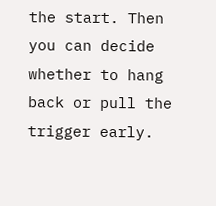the start. Then you can decide whether to hang back or pull the trigger early.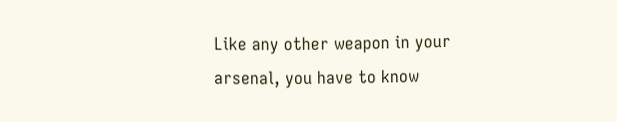Like any other weapon in your arsenal, you have to know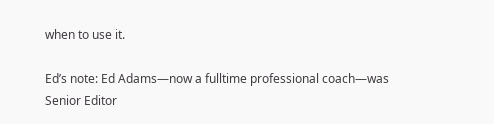when to use it.

Ed’s note: Ed Adams—now a fulltime professional coach—was Senior Editor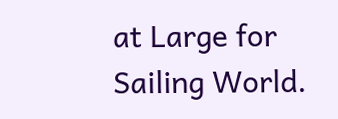at Large for Sailing World.